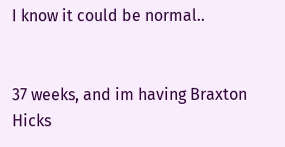I know it could be normal..


37 weeks, and im having Braxton Hicks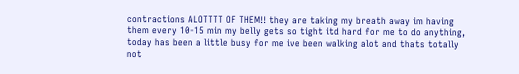contractions ALOTTTT OF THEM!! they are taking my breath away im having them every 10-15 min my belly gets so tight itd hard for me to do anything, today has been a little busy for me ive been walking alot and thats totally not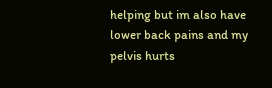helping but im also have lower back pains and my pelvis hurts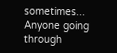sometimes... Anyone going through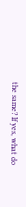the same? If yes, what do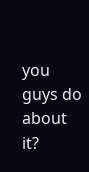you guys do about it?